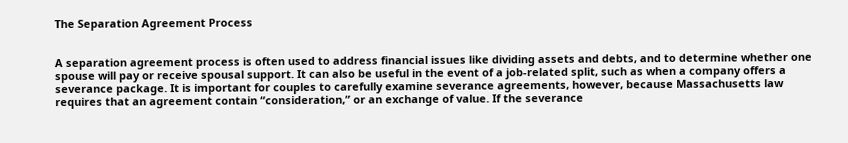The Separation Agreement Process


A separation agreement process is often used to address financial issues like dividing assets and debts, and to determine whether one spouse will pay or receive spousal support. It can also be useful in the event of a job-related split, such as when a company offers a severance package. It is important for couples to carefully examine severance agreements, however, because Massachusetts law requires that an agreement contain “consideration,” or an exchange of value. If the severance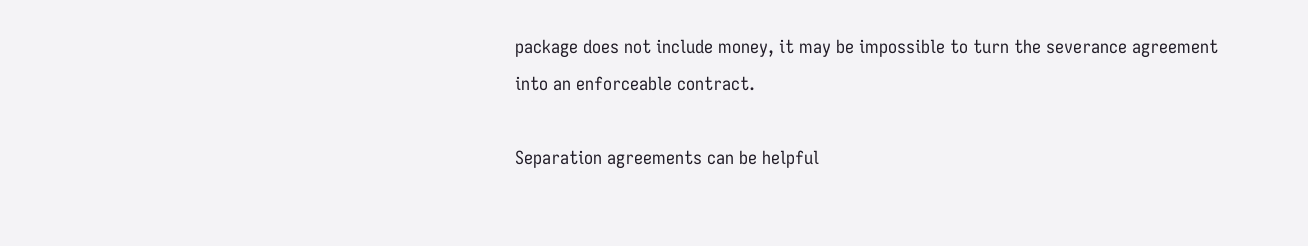package does not include money, it may be impossible to turn the severance agreement into an enforceable contract.

Separation agreements can be helpful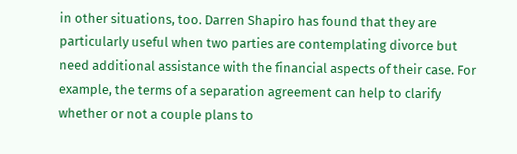in other situations, too. Darren Shapiro has found that they are particularly useful when two parties are contemplating divorce but need additional assistance with the financial aspects of their case. For example, the terms of a separation agreement can help to clarify whether or not a couple plans to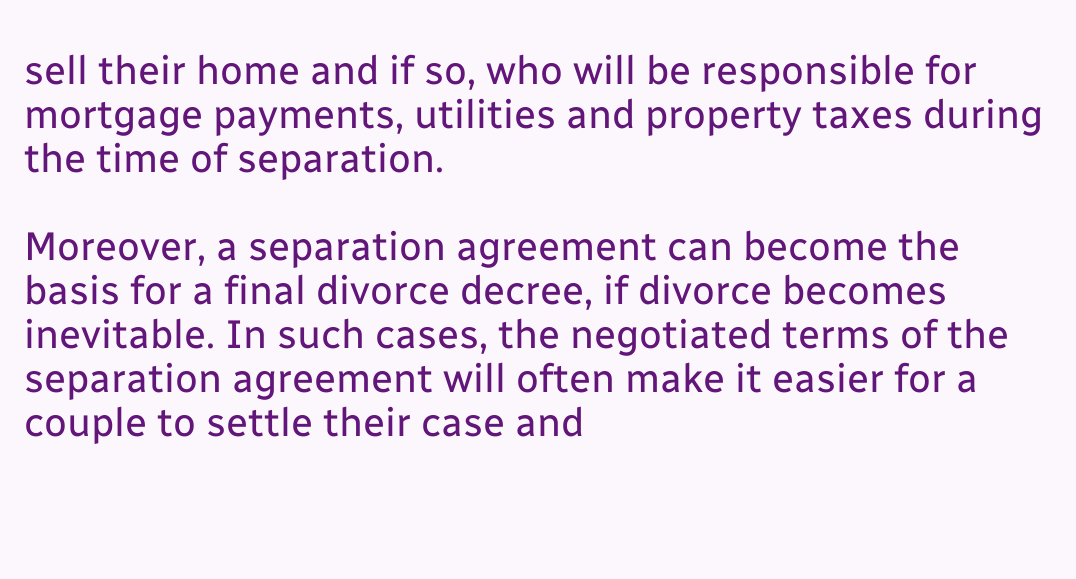sell their home and if so, who will be responsible for mortgage payments, utilities and property taxes during the time of separation.

Moreover, a separation agreement can become the basis for a final divorce decree, if divorce becomes inevitable. In such cases, the negotiated terms of the separation agreement will often make it easier for a couple to settle their case and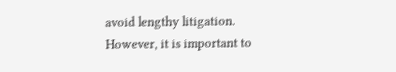avoid lengthy litigation. However, it is important to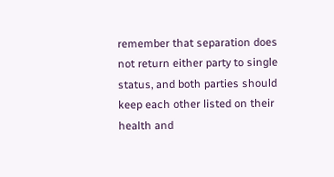remember that separation does not return either party to single status, and both parties should keep each other listed on their health and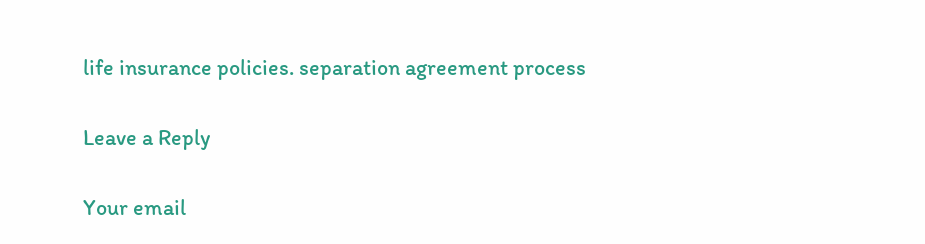life insurance policies. separation agreement process

Leave a Reply

Your email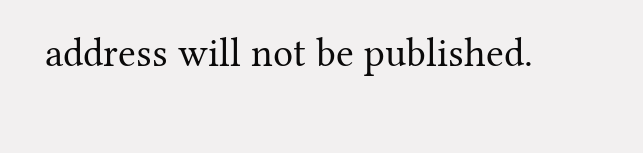address will not be published.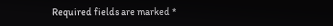Required fields are marked *